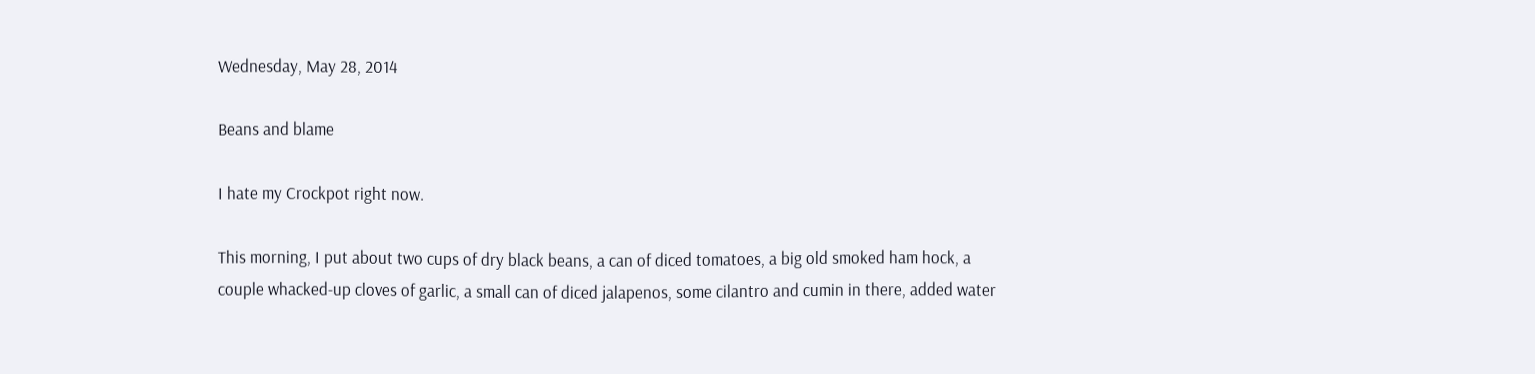Wednesday, May 28, 2014

Beans and blame

I hate my Crockpot right now.

This morning, I put about two cups of dry black beans, a can of diced tomatoes, a big old smoked ham hock, a couple whacked-up cloves of garlic, a small can of diced jalapenos, some cilantro and cumin in there, added water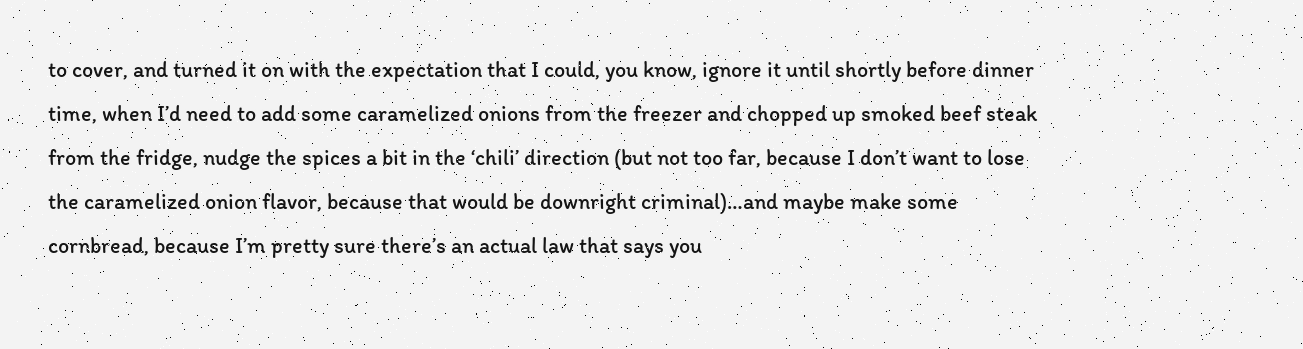to cover, and turned it on with the expectation that I could, you know, ignore it until shortly before dinner time, when I’d need to add some caramelized onions from the freezer and chopped up smoked beef steak from the fridge, nudge the spices a bit in the ‘chili’ direction (but not too far, because I don’t want to lose the caramelized onion flavor, because that would be downright criminal)…and maybe make some cornbread, because I’m pretty sure there’s an actual law that says you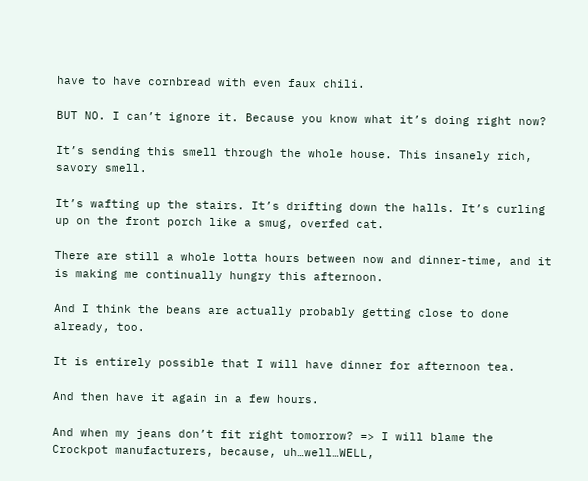have to have cornbread with even faux chili.

BUT NO. I can’t ignore it. Because you know what it’s doing right now?

It’s sending this smell through the whole house. This insanely rich, savory smell.

It’s wafting up the stairs. It’s drifting down the halls. It’s curling up on the front porch like a smug, overfed cat.

There are still a whole lotta hours between now and dinner-time, and it is making me continually hungry this afternoon.

And I think the beans are actually probably getting close to done already, too.

It is entirely possible that I will have dinner for afternoon tea.

And then have it again in a few hours.

And when my jeans don’t fit right tomorrow? => I will blame the Crockpot manufacturers, because, uh…well…WELL,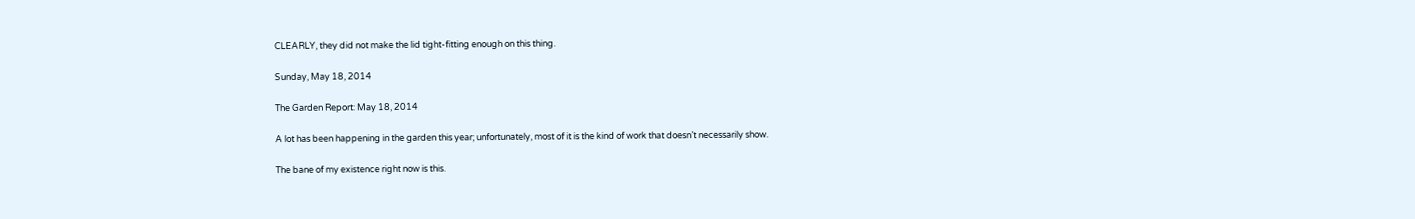CLEARLY, they did not make the lid tight-fitting enough on this thing.

Sunday, May 18, 2014

The Garden Report: May 18, 2014

A lot has been happening in the garden this year; unfortunately, most of it is the kind of work that doesn’t necessarily show.

The bane of my existence right now is this.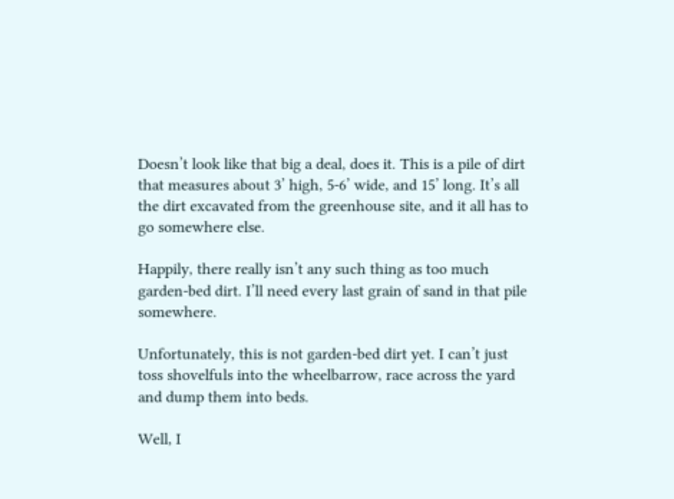Doesn’t look like that big a deal, does it. This is a pile of dirt that measures about 3’ high, 5-6’ wide, and 15’ long. It’s all the dirt excavated from the greenhouse site, and it all has to go somewhere else.

Happily, there really isn’t any such thing as too much garden-bed dirt. I’ll need every last grain of sand in that pile somewhere.

Unfortunately, this is not garden-bed dirt yet. I can’t just toss shovelfuls into the wheelbarrow, race across the yard and dump them into beds.

Well, I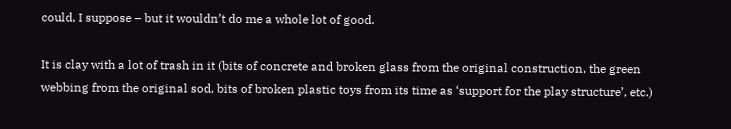could, I suppose – but it wouldn’t do me a whole lot of good.

It is clay with a lot of trash in it (bits of concrete and broken glass from the original construction, the green webbing from the original sod, bits of broken plastic toys from its time as ‘support for the play structure’, etc.)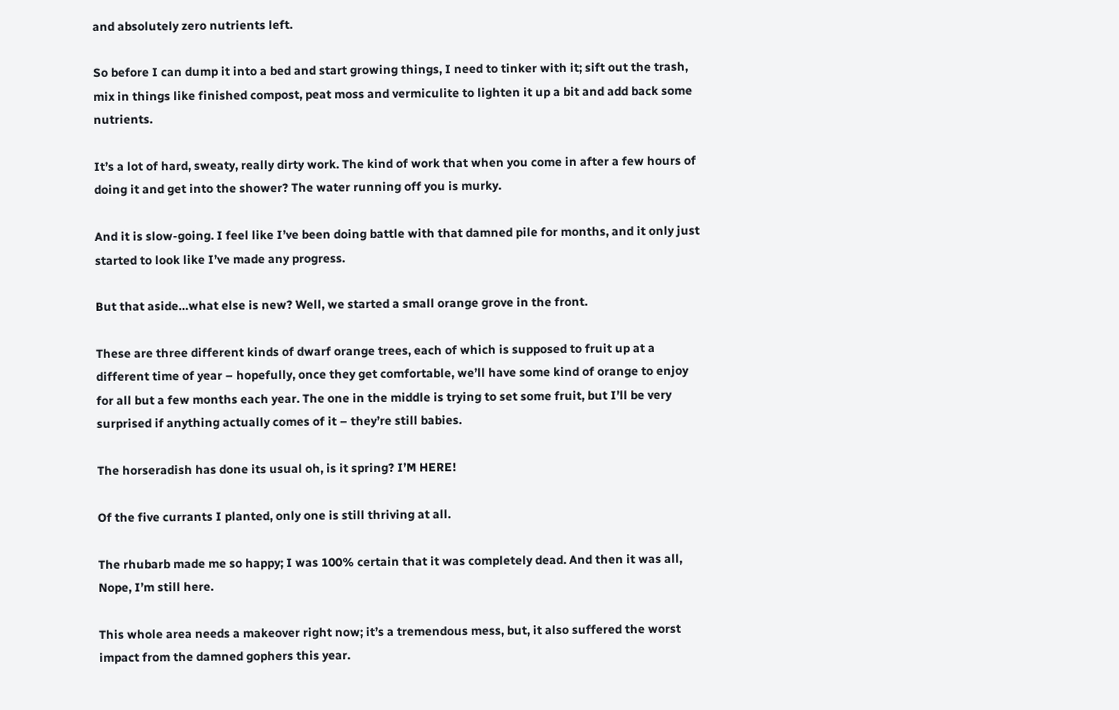and absolutely zero nutrients left.

So before I can dump it into a bed and start growing things, I need to tinker with it; sift out the trash, mix in things like finished compost, peat moss and vermiculite to lighten it up a bit and add back some nutrients.

It’s a lot of hard, sweaty, really dirty work. The kind of work that when you come in after a few hours of doing it and get into the shower? The water running off you is murky.

And it is slow-going. I feel like I’ve been doing battle with that damned pile for months, and it only just started to look like I’ve made any progress.

But that aside…what else is new? Well, we started a small orange grove in the front.

These are three different kinds of dwarf orange trees, each of which is supposed to fruit up at a different time of year – hopefully, once they get comfortable, we’ll have some kind of orange to enjoy for all but a few months each year. The one in the middle is trying to set some fruit, but I’ll be very surprised if anything actually comes of it – they’re still babies.

The horseradish has done its usual oh, is it spring? I’M HERE!

Of the five currants I planted, only one is still thriving at all.

The rhubarb made me so happy; I was 100% certain that it was completely dead. And then it was all, Nope, I’m still here.

This whole area needs a makeover right now; it’s a tremendous mess, but, it also suffered the worst impact from the damned gophers this year.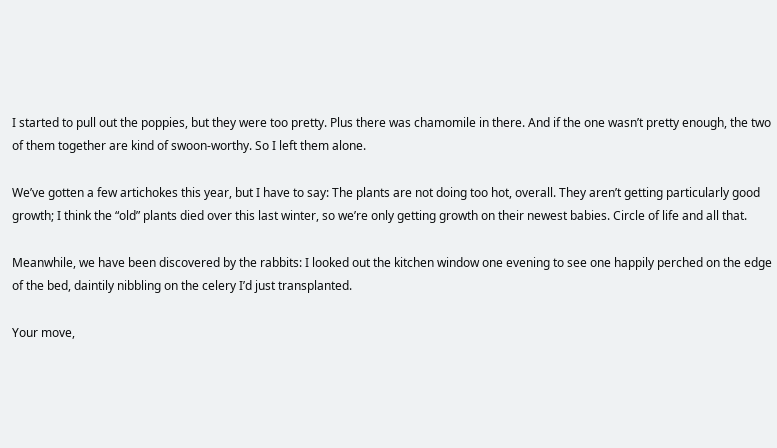I started to pull out the poppies, but they were too pretty. Plus there was chamomile in there. And if the one wasn’t pretty enough, the two of them together are kind of swoon-worthy. So I left them alone.

We’ve gotten a few artichokes this year, but I have to say: The plants are not doing too hot, overall. They aren’t getting particularly good growth; I think the “old” plants died over this last winter, so we’re only getting growth on their newest babies. Circle of life and all that.

Meanwhile, we have been discovered by the rabbits: I looked out the kitchen window one evening to see one happily perched on the edge of the bed, daintily nibbling on the celery I’d just transplanted.

Your move,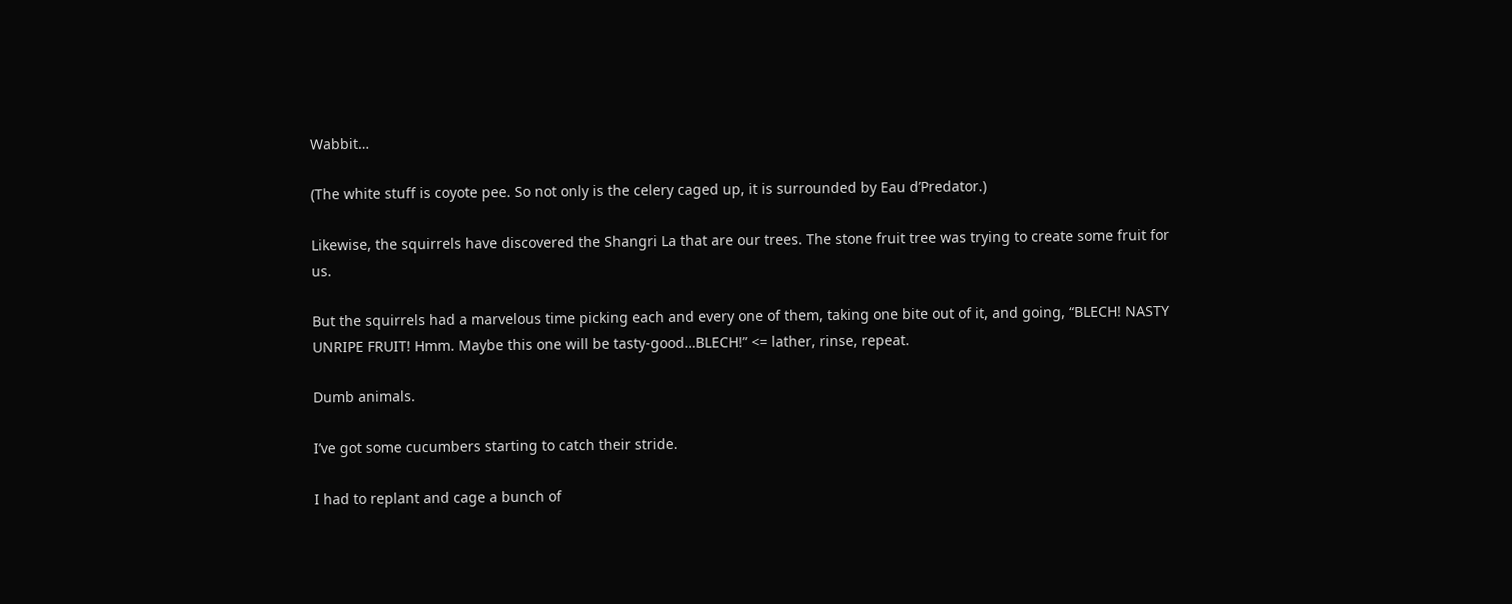Wabbit…

(The white stuff is coyote pee. So not only is the celery caged up, it is surrounded by Eau d’Predator.)

Likewise, the squirrels have discovered the Shangri La that are our trees. The stone fruit tree was trying to create some fruit for us.

But the squirrels had a marvelous time picking each and every one of them, taking one bite out of it, and going, “BLECH! NASTY UNRIPE FRUIT! Hmm. Maybe this one will be tasty-good…BLECH!” <= lather, rinse, repeat.

Dumb animals.

I’ve got some cucumbers starting to catch their stride.

I had to replant and cage a bunch of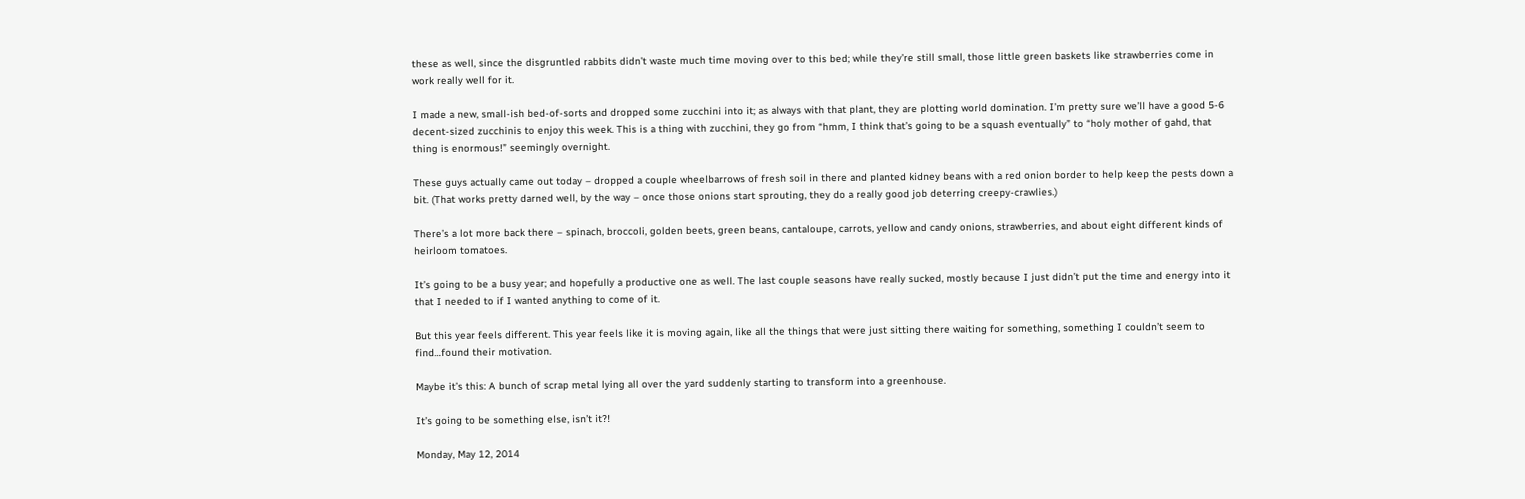these as well, since the disgruntled rabbits didn’t waste much time moving over to this bed; while they’re still small, those little green baskets like strawberries come in work really well for it.

I made a new, small-ish bed-of-sorts and dropped some zucchini into it; as always with that plant, they are plotting world domination. I’m pretty sure we’ll have a good 5-6 decent-sized zucchinis to enjoy this week. This is a thing with zucchini, they go from “hmm, I think that’s going to be a squash eventually” to “holy mother of gahd, that thing is enormous!” seemingly overnight.

These guys actually came out today – dropped a couple wheelbarrows of fresh soil in there and planted kidney beans with a red onion border to help keep the pests down a bit. (That works pretty darned well, by the way – once those onions start sprouting, they do a really good job deterring creepy-crawlies.)

There’s a lot more back there – spinach, broccoli, golden beets, green beans, cantaloupe, carrots, yellow and candy onions, strawberries, and about eight different kinds of heirloom tomatoes.

It’s going to be a busy year; and hopefully a productive one as well. The last couple seasons have really sucked, mostly because I just didn’t put the time and energy into it that I needed to if I wanted anything to come of it.

But this year feels different. This year feels like it is moving again, like all the things that were just sitting there waiting for something, something I couldn’t seem to find…found their motivation.

Maybe it’s this: A bunch of scrap metal lying all over the yard suddenly starting to transform into a greenhouse.

It’s going to be something else, isn’t it?!

Monday, May 12, 2014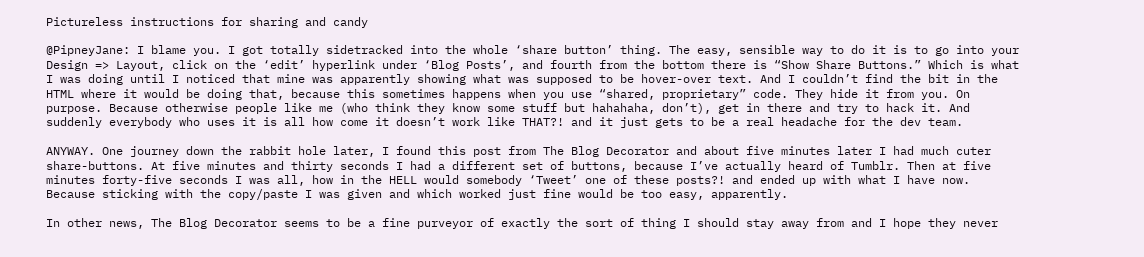Pictureless instructions for sharing and candy

@PipneyJane: I blame you. I got totally sidetracked into the whole ‘share button’ thing. The easy, sensible way to do it is to go into your Design => Layout, click on the ‘edit’ hyperlink under ‘Blog Posts’, and fourth from the bottom there is “Show Share Buttons.” Which is what I was doing until I noticed that mine was apparently showing what was supposed to be hover-over text. And I couldn’t find the bit in the HTML where it would be doing that, because this sometimes happens when you use “shared, proprietary” code. They hide it from you. On purpose. Because otherwise people like me (who think they know some stuff but hahahaha, don’t), get in there and try to hack it. And suddenly everybody who uses it is all how come it doesn’t work like THAT?! and it just gets to be a real headache for the dev team.

ANYWAY. One journey down the rabbit hole later, I found this post from The Blog Decorator and about five minutes later I had much cuter share-buttons. At five minutes and thirty seconds I had a different set of buttons, because I’ve actually heard of Tumblr. Then at five minutes forty-five seconds I was all, how in the HELL would somebody ‘Tweet’ one of these posts?! and ended up with what I have now. Because sticking with the copy/paste I was given and which worked just fine would be too easy, apparently.

In other news, The Blog Decorator seems to be a fine purveyor of exactly the sort of thing I should stay away from and I hope they never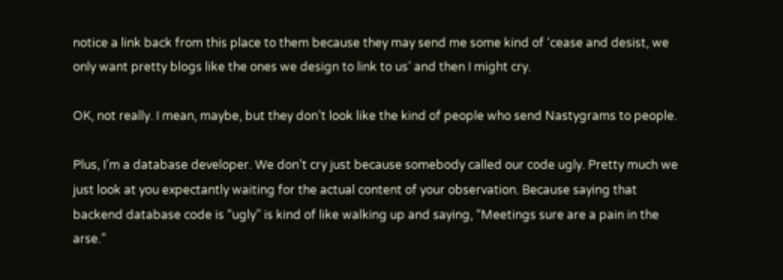notice a link back from this place to them because they may send me some kind of ‘cease and desist, we only want pretty blogs like the ones we design to link to us’ and then I might cry.

OK, not really. I mean, maybe, but they don’t look like the kind of people who send Nastygrams to people.

Plus, I’m a database developer. We don’t cry just because somebody called our code ugly. Pretty much we just look at you expectantly waiting for the actual content of your observation. Because saying that backend database code is “ugly” is kind of like walking up and saying, “Meetings sure are a pain in the arse.”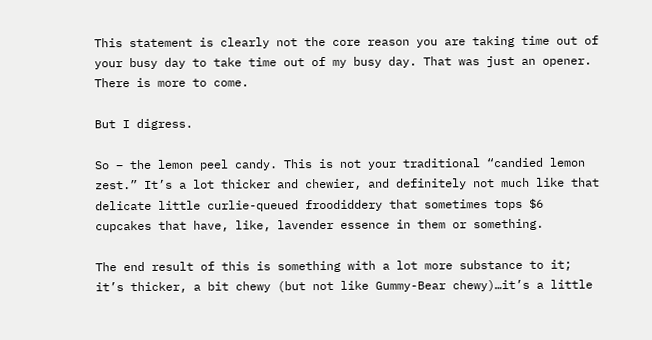This statement is clearly not the core reason you are taking time out of your busy day to take time out of my busy day. That was just an opener. There is more to come.

But I digress.

So – the lemon peel candy. This is not your traditional “candied lemon zest.” It’s a lot thicker and chewier, and definitely not much like that delicate little curlie-queued froodiddery that sometimes tops $6 cupcakes that have, like, lavender essence in them or something.

The end result of this is something with a lot more substance to it; it’s thicker, a bit chewy (but not like Gummy-Bear chewy)…it’s a little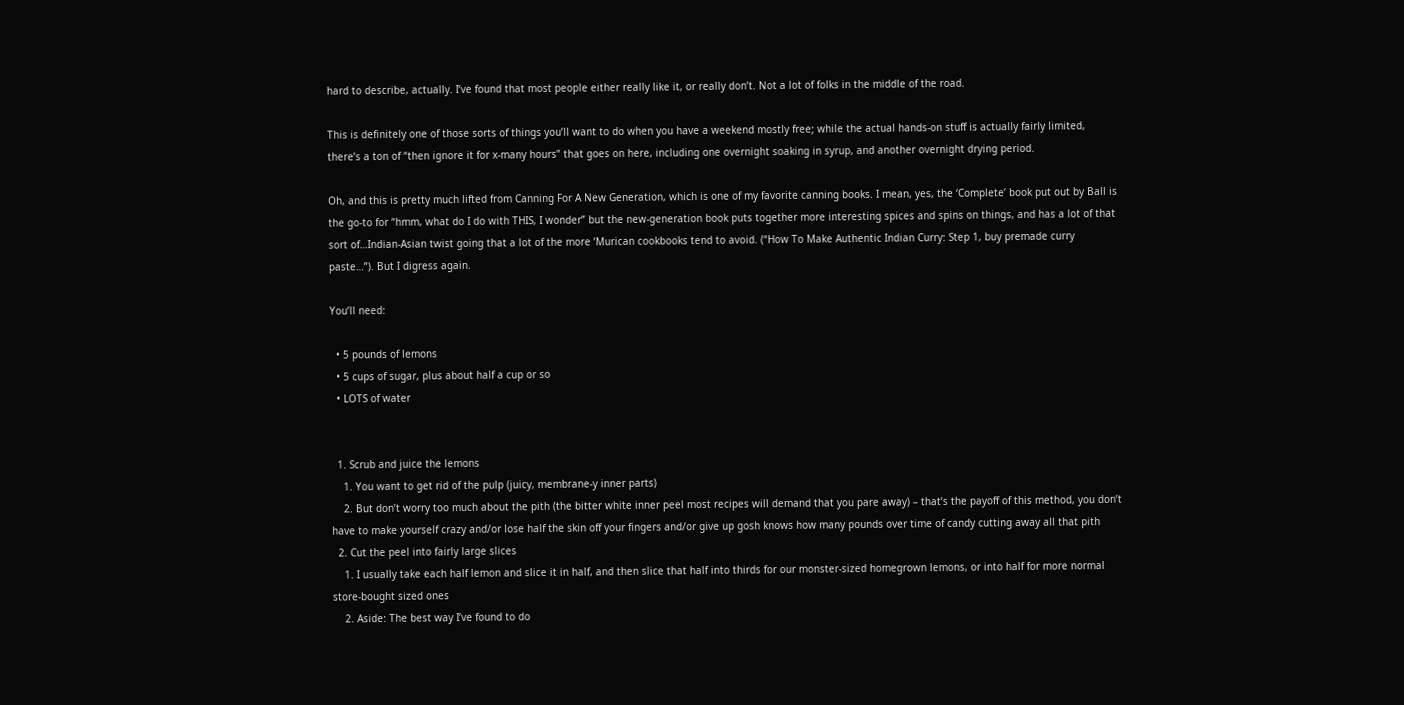hard to describe, actually. I’ve found that most people either really like it, or really don’t. Not a lot of folks in the middle of the road.

This is definitely one of those sorts of things you’ll want to do when you have a weekend mostly free; while the actual hands-on stuff is actually fairly limited, there’s a ton of “then ignore it for x-many hours” that goes on here, including one overnight soaking in syrup, and another overnight drying period.

Oh, and this is pretty much lifted from Canning For A New Generation, which is one of my favorite canning books. I mean, yes, the ‘Complete’ book put out by Ball is the go-to for “hmm, what do I do with THIS, I wonder” but the new-generation book puts together more interesting spices and spins on things, and has a lot of that sort of…Indian-Asian twist going that a lot of the more ’Murican cookbooks tend to avoid. (“How To Make Authentic Indian Curry: Step 1, buy premade curry paste…”). But I digress again.

You’ll need:

  • 5 pounds of lemons
  • 5 cups of sugar, plus about half a cup or so
  • LOTS of water


  1. Scrub and juice the lemons
    1. You want to get rid of the pulp (juicy, membrane-y inner parts)
    2. But don’t worry too much about the pith (the bitter white inner peel most recipes will demand that you pare away) – that’s the payoff of this method, you don’t have to make yourself crazy and/or lose half the skin off your fingers and/or give up gosh knows how many pounds over time of candy cutting away all that pith
  2. Cut the peel into fairly large slices
    1. I usually take each half lemon and slice it in half, and then slice that half into thirds for our monster-sized homegrown lemons, or into half for more normal store-bought sized ones
    2. Aside: The best way I’ve found to do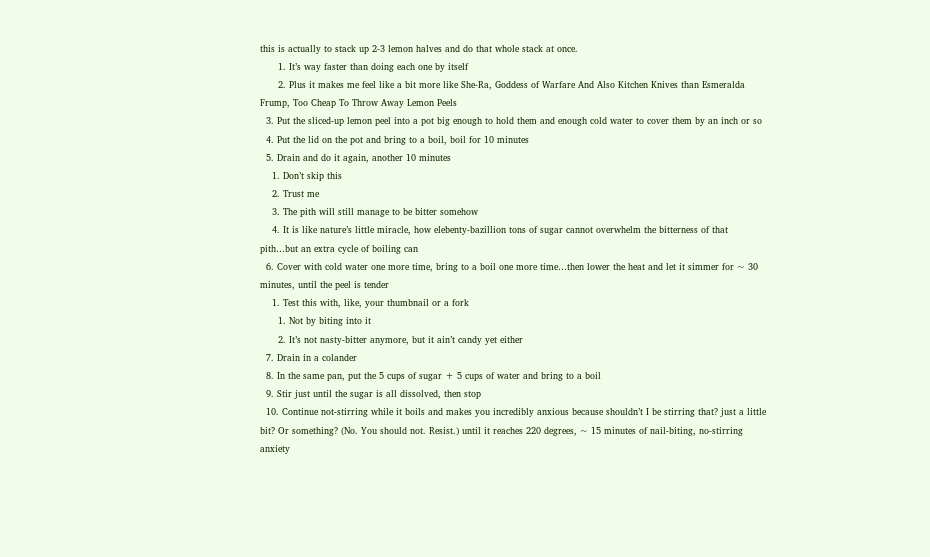this is actually to stack up 2-3 lemon halves and do that whole stack at once.
      1. It’s way faster than doing each one by itself
      2. Plus it makes me feel like a bit more like She-Ra, Goddess of Warfare And Also Kitchen Knives than Esmeralda Frump, Too Cheap To Throw Away Lemon Peels
  3. Put the sliced-up lemon peel into a pot big enough to hold them and enough cold water to cover them by an inch or so
  4. Put the lid on the pot and bring to a boil, boil for 10 minutes
  5. Drain and do it again, another 10 minutes
    1. Don’t skip this
    2. Trust me
    3. The pith will still manage to be bitter somehow
    4. It is like nature’s little miracle, how elebenty-bazillion tons of sugar cannot overwhelm the bitterness of that pith…but an extra cycle of boiling can
  6. Cover with cold water one more time, bring to a boil one more time…then lower the heat and let it simmer for ~ 30 minutes, until the peel is tender
    1. Test this with, like, your thumbnail or a fork
      1. Not by biting into it
      2. It’s not nasty-bitter anymore, but it ain’t candy yet either
  7. Drain in a colander
  8. In the same pan, put the 5 cups of sugar + 5 cups of water and bring to a boil
  9. Stir just until the sugar is all dissolved, then stop
  10. Continue not-stirring while it boils and makes you incredibly anxious because shouldn’t I be stirring that? just a little bit? Or something? (No. You should not. Resist.) until it reaches 220 degrees, ~ 15 minutes of nail-biting, no-stirring anxiety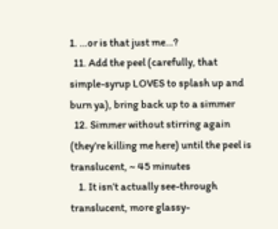1. …or is that just me…?
  11. Add the peel (carefully, that simple-syrup LOVES to splash up and burn ya), bring back up to a simmer
  12. Simmer without stirring again (they’re killing me here) until the peel is translucent, ~ 45 minutes
    1. It isn’t actually see-through translucent, more glassy-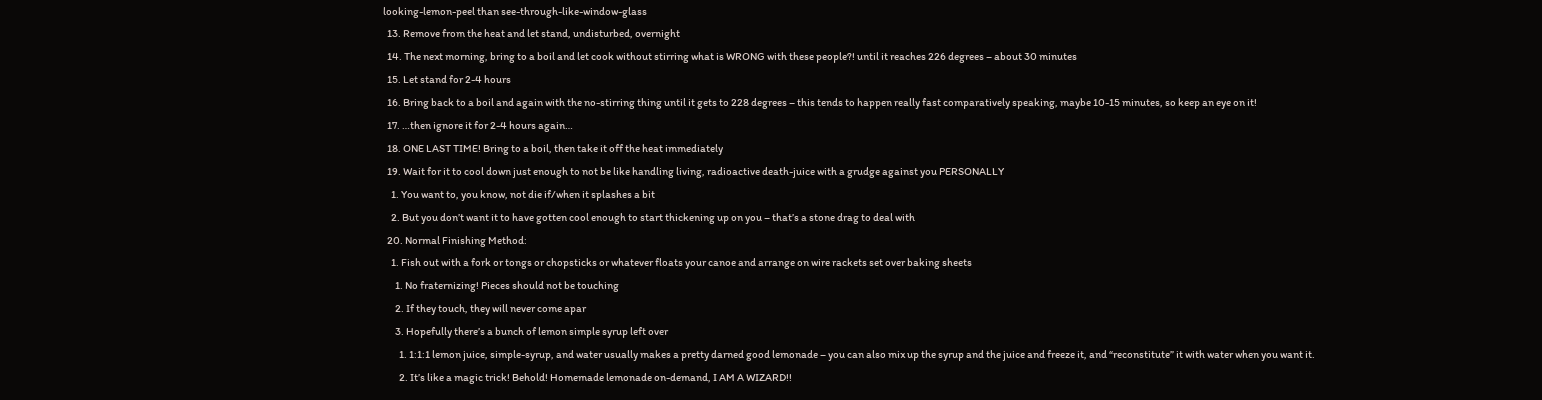looking-lemon-peel than see-through-like-window-glass
  13. Remove from the heat and let stand, undisturbed, overnight
  14. The next morning, bring to a boil and let cook without stirring what is WRONG with these people?! until it reaches 226 degrees – about 30 minutes
  15. Let stand for 2-4 hours
  16. Bring back to a boil and again with the no-stirring thing until it gets to 228 degrees – this tends to happen really fast comparatively speaking, maybe 10-15 minutes, so keep an eye on it!
  17. …then ignore it for 2-4 hours again…
  18. ONE LAST TIME! Bring to a boil, then take it off the heat immediately
  19. Wait for it to cool down just enough to not be like handling living, radioactive death-juice with a grudge against you PERSONALLY
    1. You want to, you know, not die if/when it splashes a bit
    2. But you don’t want it to have gotten cool enough to start thickening up on you – that’s a stone drag to deal with
  20. Normal Finishing Method:
    1. Fish out with a fork or tongs or chopsticks or whatever floats your canoe and arrange on wire rackets set over baking sheets
      1. No fraternizing! Pieces should not be touching
      2. If they touch, they will never come apar
      3. Hopefully there’s a bunch of lemon simple syrup left over
        1. 1:1:1 lemon juice, simple-syrup, and water usually makes a pretty darned good lemonade – you can also mix up the syrup and the juice and freeze it, and “reconstitute” it with water when you want it.
        2. It’s like a magic trick! Behold! Homemade lemonade on-demand, I AM A WIZARD!!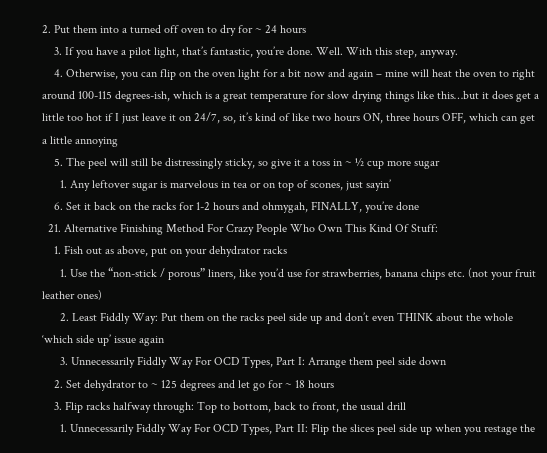2. Put them into a turned off oven to dry for ~ 24 hours
    3. If you have a pilot light, that’s fantastic, you’re done. Well. With this step, anyway.
    4. Otherwise, you can flip on the oven light for a bit now and again – mine will heat the oven to right around 100-115 degrees-ish, which is a great temperature for slow drying things like this…but it does get a little too hot if I just leave it on 24/7, so, it’s kind of like two hours ON, three hours OFF, which can get a little annoying
    5. The peel will still be distressingly sticky, so give it a toss in ~ ½ cup more sugar
      1. Any leftover sugar is marvelous in tea or on top of scones, just sayin’
    6. Set it back on the racks for 1-2 hours and ohmygah, FINALLY, you’re done
  21. Alternative Finishing Method For Crazy People Who Own This Kind Of Stuff:
    1. Fish out as above, put on your dehydrator racks
      1. Use the “non-stick / porous” liners, like you’d use for strawberries, banana chips etc. (not your fruit leather ones)
      2. Least Fiddly Way: Put them on the racks peel side up and don’t even THINK about the whole ‘which side up’ issue again
      3. Unnecessarily Fiddly Way For OCD Types, Part I: Arrange them peel side down
    2. Set dehydrator to ~ 125 degrees and let go for ~ 18 hours
    3. Flip racks halfway through: Top to bottom, back to front, the usual drill
      1. Unnecessarily Fiddly Way For OCD Types, Part II: Flip the slices peel side up when you restage the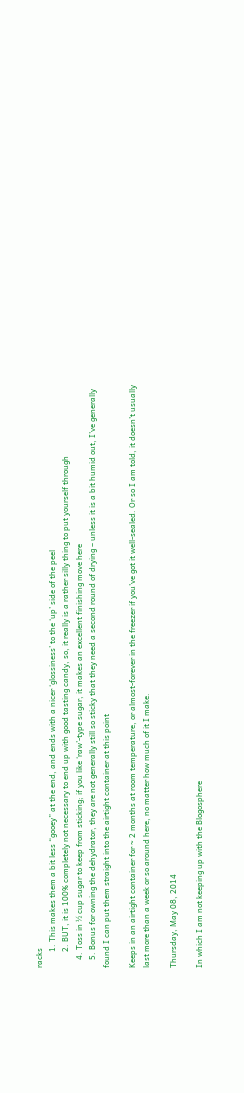racks
        1. This makes them a bit less “gooey” at the end, and ends with a nicer ‘glossiness’ to the ‘up’ side of the peel
        2. BUT, it is 100% completely not necessary to end up with good tasting candy, so, it really is a rather silly thing to put yourself through
    4. Toss in ½ cup sugar to keep from sticking; if you like ‘raw’-type sugar, it makes an excellent finishing move here
    5. Bonus for owning the dehydrator, they are not generally still so sticky that they need a second round of drying – unless it is a bit humid out, I’ve generally found I can put them straight into the airtight container at this point

Keeps in an airtight container for ~ 2 months at room temperature, or almost-forever in the freezer if you’ve got it well-sealed. Or so I am told, it doesn’t usually last more than a week or so around here, no matter how much of it I make.

Thursday, May 08, 2014

In which I am not keeping up with the Blogosphere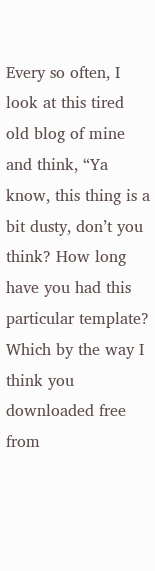Every so often, I look at this tired old blog of mine and think, “Ya know, this thing is a bit dusty, don’t you think? How long have you had this particular template? Which by the way I think you downloaded free from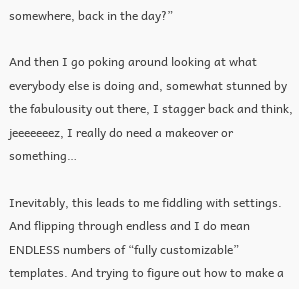somewhere, back in the day?”

And then I go poking around looking at what everybody else is doing and, somewhat stunned by the fabulousity out there, I stagger back and think, jeeeeeeez, I really do need a makeover or something…

Inevitably, this leads to me fiddling with settings. And flipping through endless and I do mean ENDLESS numbers of “fully customizable” templates. And trying to figure out how to make a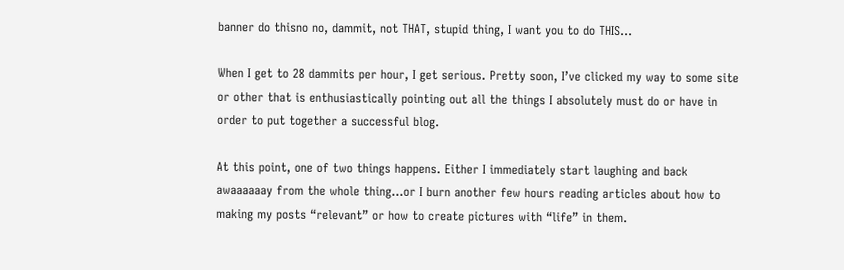banner do thisno no, dammit, not THAT, stupid thing, I want you to do THIS…

When I get to 28 dammits per hour, I get serious. Pretty soon, I’ve clicked my way to some site or other that is enthusiastically pointing out all the things I absolutely must do or have in order to put together a successful blog.

At this point, one of two things happens. Either I immediately start laughing and back awaaaaaay from the whole thing…or I burn another few hours reading articles about how to making my posts “relevant” or how to create pictures with “life” in them.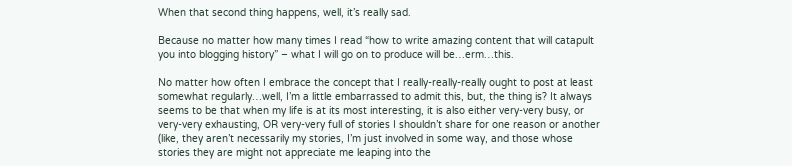When that second thing happens, well, it’s really sad.

Because no matter how many times I read “how to write amazing content that will catapult you into blogging history” – what I will go on to produce will be…erm…this.

No matter how often I embrace the concept that I really-really-really ought to post at least somewhat regularly…well, I’m a little embarrassed to admit this, but, the thing is? It always seems to be that when my life is at its most interesting, it is also either very-very busy, or very-very exhausting, OR very-very full of stories I shouldn’t share for one reason or another (like, they aren’t necessarily my stories, I’m just involved in some way, and those whose stories they are might not appreciate me leaping into the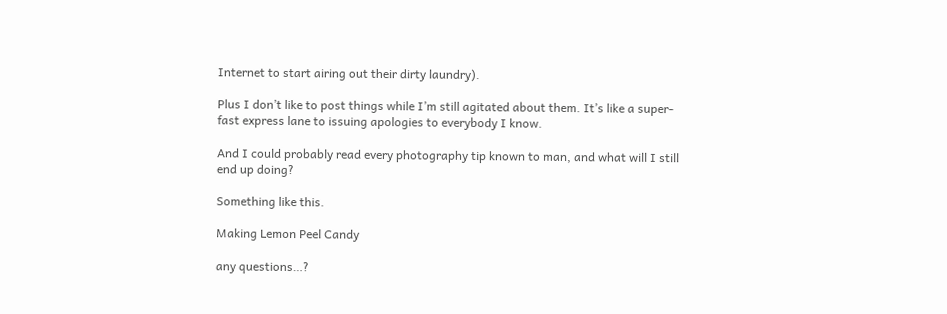Internet to start airing out their dirty laundry).

Plus I don’t like to post things while I’m still agitated about them. It’s like a super-fast express lane to issuing apologies to everybody I know.

And I could probably read every photography tip known to man, and what will I still end up doing?

Something like this.

Making Lemon Peel Candy

any questions…?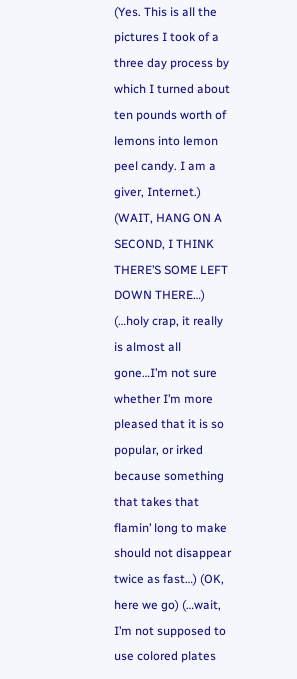(Yes. This is all the pictures I took of a three day process by which I turned about ten pounds worth of lemons into lemon peel candy. I am a giver, Internet.) (WAIT, HANG ON A SECOND, I THINK THERE’S SOME LEFT DOWN THERE…) (…holy crap, it really is almost all gone…I’m not sure whether I’m more pleased that it is so popular, or irked because something that takes that flamin’ long to make should not disappear twice as fast…) (OK, here we go) (…wait, I’m not supposed to use colored plates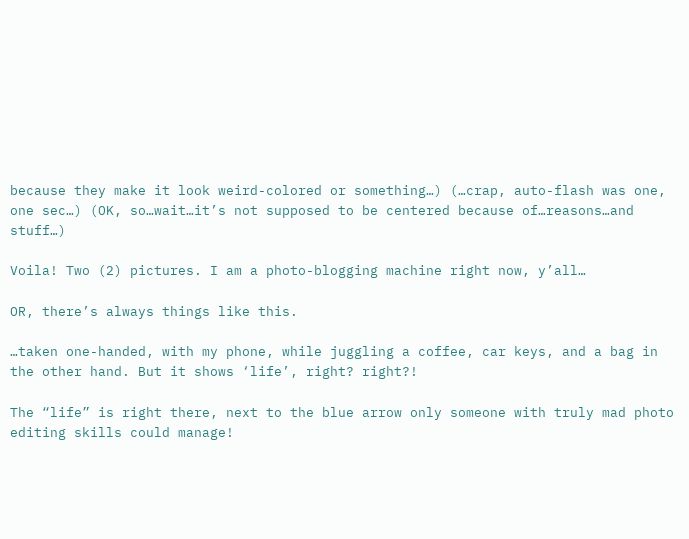because they make it look weird-colored or something…) (…crap, auto-flash was one, one sec…) (OK, so…wait…it’s not supposed to be centered because of…reasons…and stuff…)

Voila! Two (2) pictures. I am a photo-blogging machine right now, y’all…

OR, there’s always things like this.

…taken one-handed, with my phone, while juggling a coffee, car keys, and a bag in the other hand. But it shows ‘life’, right? right?!

The “life” is right there, next to the blue arrow only someone with truly mad photo editing skills could manage!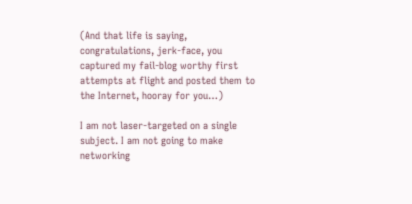(And that life is saying, congratulations, jerk-face, you captured my fail-blog worthy first attempts at flight and posted them to the Internet, hooray for you…)

I am not laser-targeted on a single subject. I am not going to make networking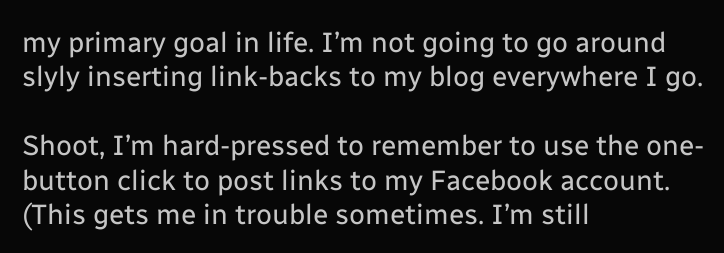my primary goal in life. I’m not going to go around slyly inserting link-backs to my blog everywhere I go.

Shoot, I’m hard-pressed to remember to use the one-button click to post links to my Facebook account. (This gets me in trouble sometimes. I’m still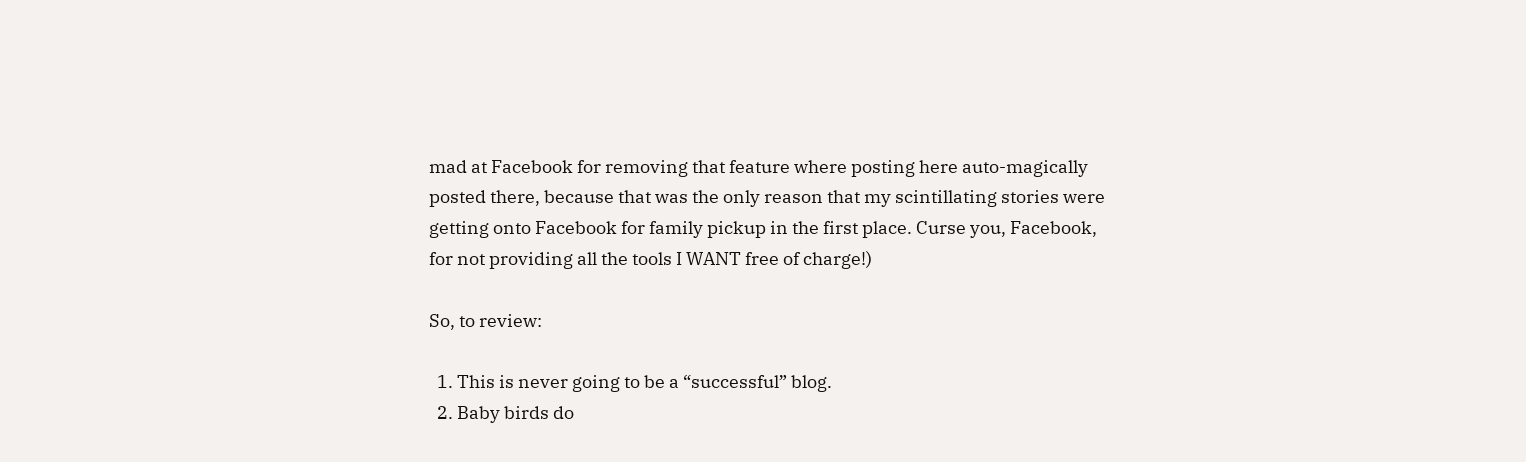mad at Facebook for removing that feature where posting here auto-magically posted there, because that was the only reason that my scintillating stories were getting onto Facebook for family pickup in the first place. Curse you, Facebook, for not providing all the tools I WANT free of charge!)

So, to review:

  1. This is never going to be a “successful” blog.
  2. Baby birds do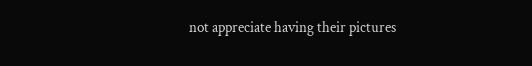not appreciate having their pictures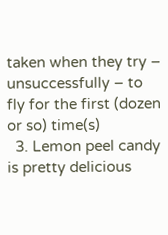taken when they try – unsuccessfully – to fly for the first (dozen or so) time(s)
  3. Lemon peel candy is pretty delicious